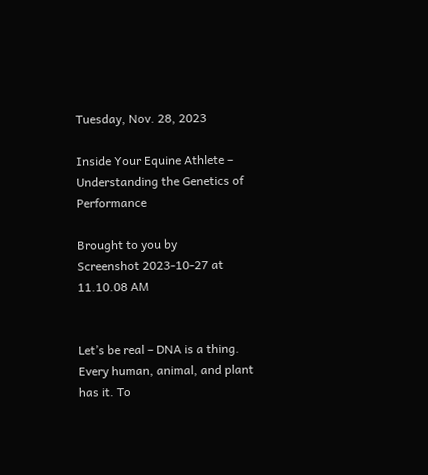Tuesday, Nov. 28, 2023

Inside Your Equine Athlete – Understanding the Genetics of Performance

Brought to you by
Screenshot 2023-10-27 at 11.10.08 AM


Let’s be real – DNA is a thing. Every human, animal, and plant has it. To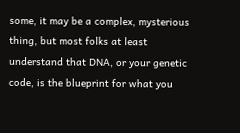some, it may be a complex, mysterious thing, but most folks at least understand that DNA, or your genetic code, is the blueprint for what you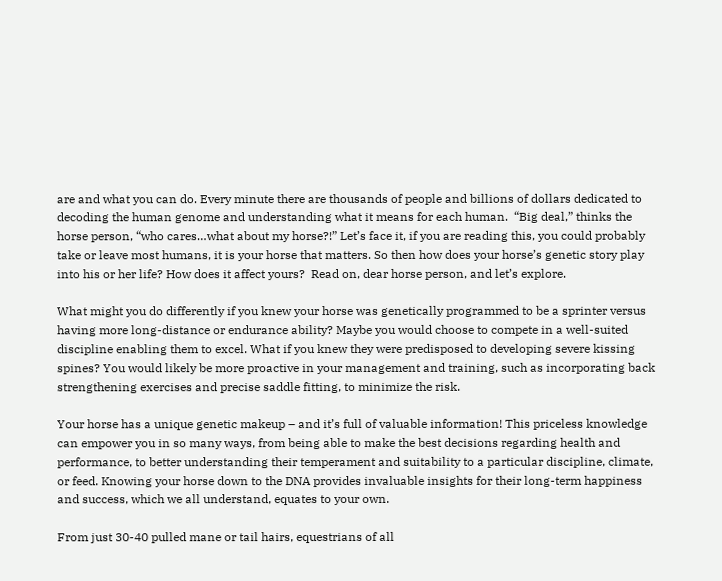are and what you can do. Every minute there are thousands of people and billions of dollars dedicated to decoding the human genome and understanding what it means for each human.  “Big deal,” thinks the horse person, “who cares…what about my horse?!” Let’s face it, if you are reading this, you could probably take or leave most humans, it is your horse that matters. So then how does your horse’s genetic story play into his or her life? How does it affect yours?  Read on, dear horse person, and let’s explore.

What might you do differently if you knew your horse was genetically programmed to be a sprinter versus having more long-distance or endurance ability? Maybe you would choose to compete in a well-suited discipline enabling them to excel. What if you knew they were predisposed to developing severe kissing spines? You would likely be more proactive in your management and training, such as incorporating back strengthening exercises and precise saddle fitting, to minimize the risk.

Your horse has a unique genetic makeup – and it’s full of valuable information! This priceless knowledge can empower you in so many ways, from being able to make the best decisions regarding health and performance, to better understanding their temperament and suitability to a particular discipline, climate, or feed. Knowing your horse down to the DNA provides invaluable insights for their long-term happiness and success, which we all understand, equates to your own.

From just 30-40 pulled mane or tail hairs, equestrians of all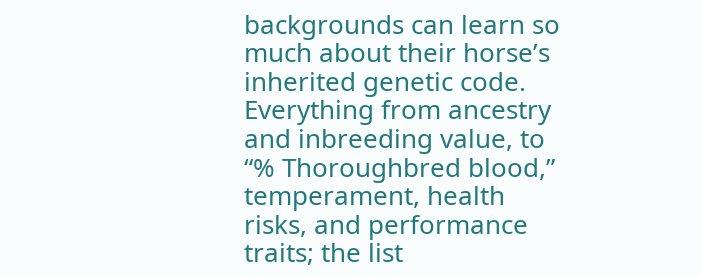backgrounds can learn so much about their horse’s inherited genetic code. Everything from ancestry and inbreeding value, to “% Thoroughbred blood,” temperament, health risks, and performance traits; the list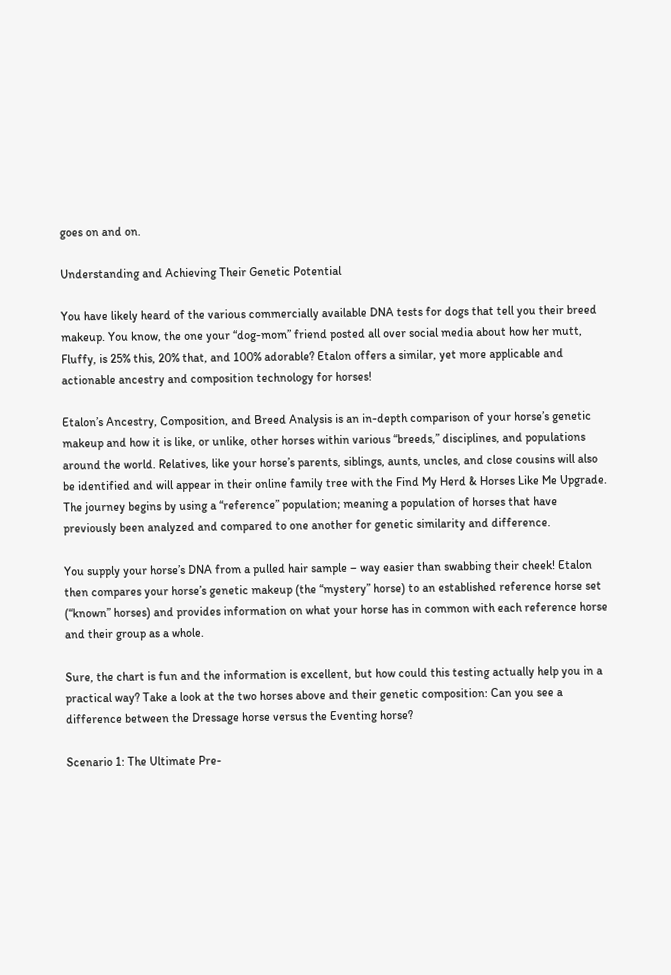goes on and on.

Understanding and Achieving Their Genetic Potential

You have likely heard of the various commercially available DNA tests for dogs that tell you their breed makeup. You know, the one your “dog-mom” friend posted all over social media about how her mutt, Fluffy, is 25% this, 20% that, and 100% adorable? Etalon offers a similar, yet more applicable and actionable ancestry and composition technology for horses!

Etalon’s Ancestry, Composition, and Breed Analysis is an in-depth comparison of your horse’s genetic makeup and how it is like, or unlike, other horses within various “breeds,” disciplines, and populations around the world. Relatives, like your horse’s parents, siblings, aunts, uncles, and close cousins will also be identified and will appear in their online family tree with the Find My Herd & Horses Like Me Upgrade. The journey begins by using a “reference” population; meaning a population of horses that have previously been analyzed and compared to one another for genetic similarity and difference.

You supply your horse’s DNA from a pulled hair sample – way easier than swabbing their cheek! Etalon then compares your horse’s genetic makeup (the “mystery” horse) to an established reference horse set (“known” horses) and provides information on what your horse has in common with each reference horse and their group as a whole.

Sure, the chart is fun and the information is excellent, but how could this testing actually help you in a practical way? Take a look at the two horses above and their genetic composition: Can you see a difference between the Dressage horse versus the Eventing horse?

Scenario 1: The Ultimate Pre-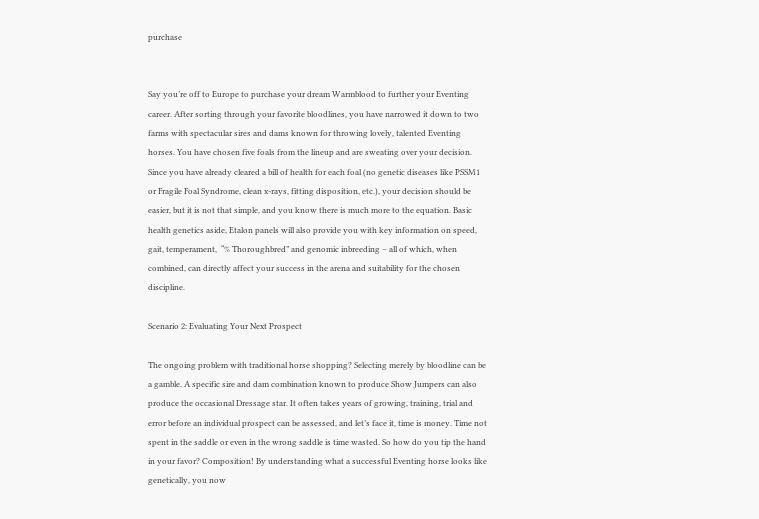purchase


Say you’re off to Europe to purchase your dream Warmblood to further your Eventing career. After sorting through your favorite bloodlines, you have narrowed it down to two farms with spectacular sires and dams known for throwing lovely, talented Eventing horses. You have chosen five foals from the lineup and are sweating over your decision. Since you have already cleared a bill of health for each foal (no genetic diseases like PSSM1 or Fragile Foal Syndrome, clean x-rays, fitting disposition, etc.), your decision should be easier, but it is not that simple, and you know there is much more to the equation. Basic health genetics aside, Etalon panels will also provide you with key information on speed, gait, temperament,  “% Thoroughbred” and genomic inbreeding – all of which, when combined, can directly affect your success in the arena and suitability for the chosen discipline.

Scenario 2: Evaluating Your Next Prospect

The ongoing problem with traditional horse shopping? Selecting merely by bloodline can be a gamble. A specific sire and dam combination known to produce Show Jumpers can also produce the occasional Dressage star. It often takes years of growing, training, trial and error before an individual prospect can be assessed, and let’s face it, time is money. Time not spent in the saddle or even in the wrong saddle is time wasted. So how do you tip the hand in your favor? Composition! By understanding what a successful Eventing horse looks like genetically, you now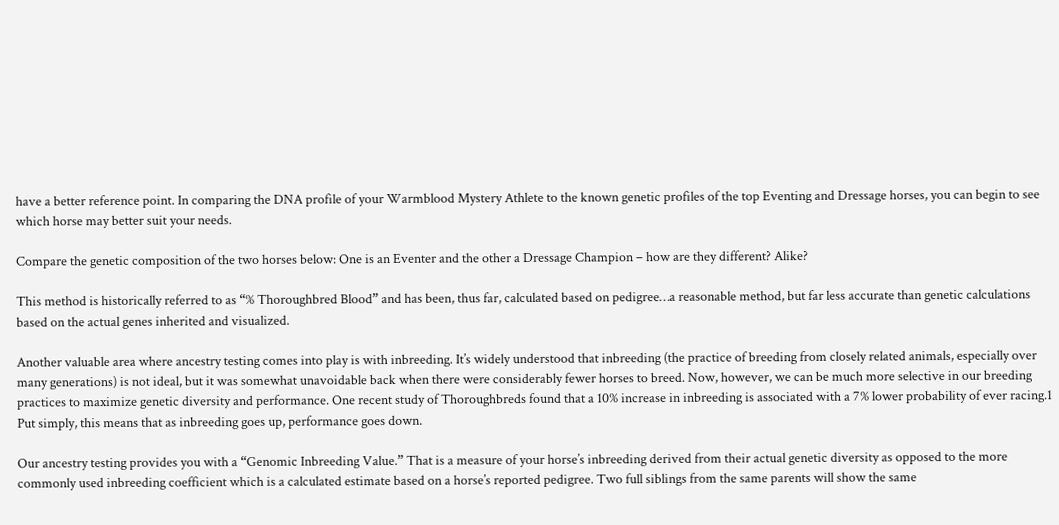have a better reference point. In comparing the DNA profile of your Warmblood Mystery Athlete to the known genetic profiles of the top Eventing and Dressage horses, you can begin to see which horse may better suit your needs.

Compare the genetic composition of the two horses below: One is an Eventer and the other a Dressage Champion – how are they different? Alike?

This method is historically referred to as “% Thoroughbred Blood” and has been, thus far, calculated based on pedigree…a reasonable method, but far less accurate than genetic calculations based on the actual genes inherited and visualized.

Another valuable area where ancestry testing comes into play is with inbreeding. It’s widely understood that inbreeding (the practice of breeding from closely related animals, especially over many generations) is not ideal, but it was somewhat unavoidable back when there were considerably fewer horses to breed. Now, however, we can be much more selective in our breeding practices to maximize genetic diversity and performance. One recent study of Thoroughbreds found that a 10% increase in inbreeding is associated with a 7% lower probability of ever racing.1 Put simply, this means that as inbreeding goes up, performance goes down.

Our ancestry testing provides you with a “Genomic Inbreeding Value.” That is a measure of your horse’s inbreeding derived from their actual genetic diversity as opposed to the more commonly used inbreeding coefficient which is a calculated estimate based on a horse’s reported pedigree. Two full siblings from the same parents will show the same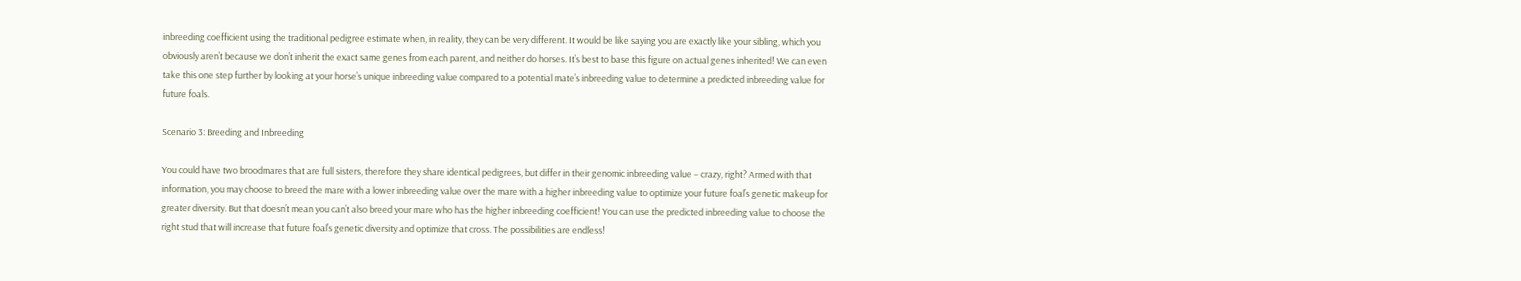inbreeding coefficient using the traditional pedigree estimate when, in reality, they can be very different. It would be like saying you are exactly like your sibling, which you obviously aren’t because we don’t inherit the exact same genes from each parent, and neither do horses. It’s best to base this figure on actual genes inherited! We can even take this one step further by looking at your horse’s unique inbreeding value compared to a potential mate’s inbreeding value to determine a predicted inbreeding value for future foals.

Scenario 3: Breeding and Inbreeding

You could have two broodmares that are full sisters, therefore they share identical pedigrees, but differ in their genomic inbreeding value – crazy, right? Armed with that information, you may choose to breed the mare with a lower inbreeding value over the mare with a higher inbreeding value to optimize your future foal’s genetic makeup for greater diversity. But that doesn’t mean you can’t also breed your mare who has the higher inbreeding coefficient! You can use the predicted inbreeding value to choose the right stud that will increase that future foal’s genetic diversity and optimize that cross. The possibilities are endless!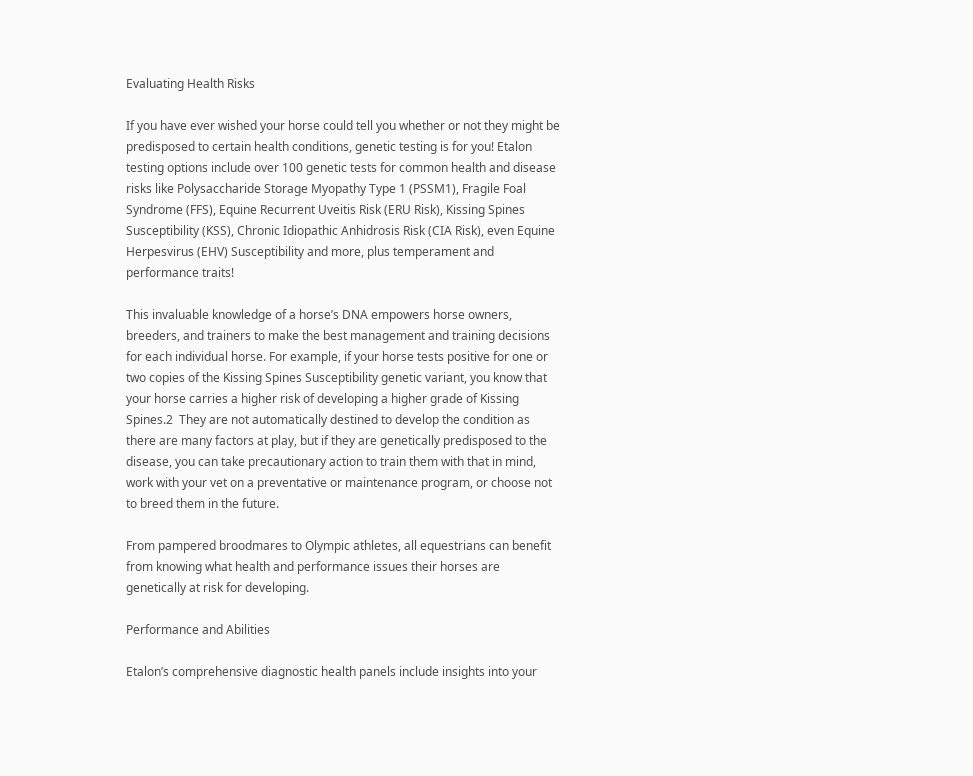Evaluating Health Risks

If you have ever wished your horse could tell you whether or not they might be predisposed to certain health conditions, genetic testing is for you! Etalon testing options include over 100 genetic tests for common health and disease risks like Polysaccharide Storage Myopathy Type 1 (PSSM1), Fragile Foal Syndrome (FFS), Equine Recurrent Uveitis Risk (ERU Risk), Kissing Spines Susceptibility (KSS), Chronic Idiopathic Anhidrosis Risk (CIA Risk), even Equine Herpesvirus (EHV) Susceptibility and more, plus temperament and performance traits!

This invaluable knowledge of a horse’s DNA empowers horse owners, breeders, and trainers to make the best management and training decisions for each individual horse. For example, if your horse tests positive for one or two copies of the Kissing Spines Susceptibility genetic variant, you know that your horse carries a higher risk of developing a higher grade of Kissing Spines.2  They are not automatically destined to develop the condition as there are many factors at play, but if they are genetically predisposed to the disease, you can take precautionary action to train them with that in mind, work with your vet on a preventative or maintenance program, or choose not to breed them in the future.

From pampered broodmares to Olympic athletes, all equestrians can benefit from knowing what health and performance issues their horses are genetically at risk for developing.

Performance and Abilities

Etalon’s comprehensive diagnostic health panels include insights into your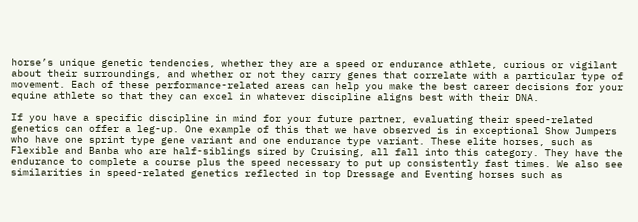horse’s unique genetic tendencies, whether they are a speed or endurance athlete, curious or vigilant about their surroundings, and whether or not they carry genes that correlate with a particular type of movement. Each of these performance-related areas can help you make the best career decisions for your equine athlete so that they can excel in whatever discipline aligns best with their DNA.

If you have a specific discipline in mind for your future partner, evaluating their speed-related genetics can offer a leg-up. One example of this that we have observed is in exceptional Show Jumpers who have one sprint type gene variant and one endurance type variant. These elite horses, such as Flexible and Banba who are half-siblings sired by Cruising, all fall into this category. They have the endurance to complete a course plus the speed necessary to put up consistently fast times. We also see similarities in speed-related genetics reflected in top Dressage and Eventing horses such as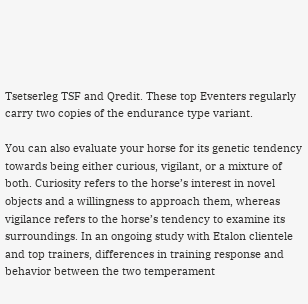Tsetserleg TSF and Qredit. These top Eventers regularly carry two copies of the endurance type variant.

You can also evaluate your horse for its genetic tendency towards being either curious, vigilant, or a mixture of both. Curiosity refers to the horse’s interest in novel objects and a willingness to approach them, whereas vigilance refers to the horse’s tendency to examine its surroundings. In an ongoing study with Etalon clientele and top trainers, differences in training response and behavior between the two temperament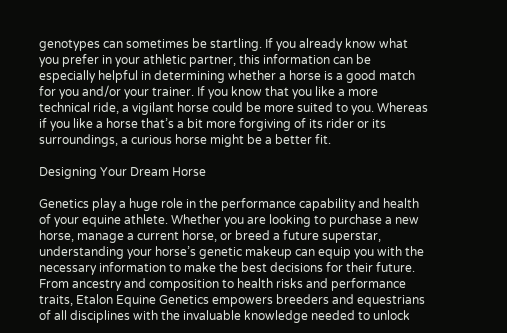genotypes can sometimes be startling. If you already know what you prefer in your athletic partner, this information can be especially helpful in determining whether a horse is a good match for you and/or your trainer. If you know that you like a more technical ride, a vigilant horse could be more suited to you. Whereas if you like a horse that’s a bit more forgiving of its rider or its surroundings, a curious horse might be a better fit.

Designing Your Dream Horse

Genetics play a huge role in the performance capability and health of your equine athlete. Whether you are looking to purchase a new horse, manage a current horse, or breed a future superstar, understanding your horse’s genetic makeup can equip you with the necessary information to make the best decisions for their future.
From ancestry and composition to health risks and performance traits, Etalon Equine Genetics empowers breeders and equestrians of all disciplines with the invaluable knowledge needed to unlock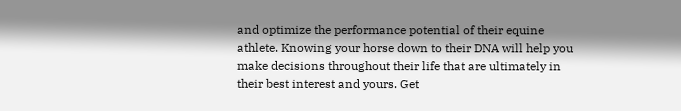and optimize the performance potential of their equine athlete. Knowing your horse down to their DNA will help you make decisions throughout their life that are ultimately in their best interest and yours. Get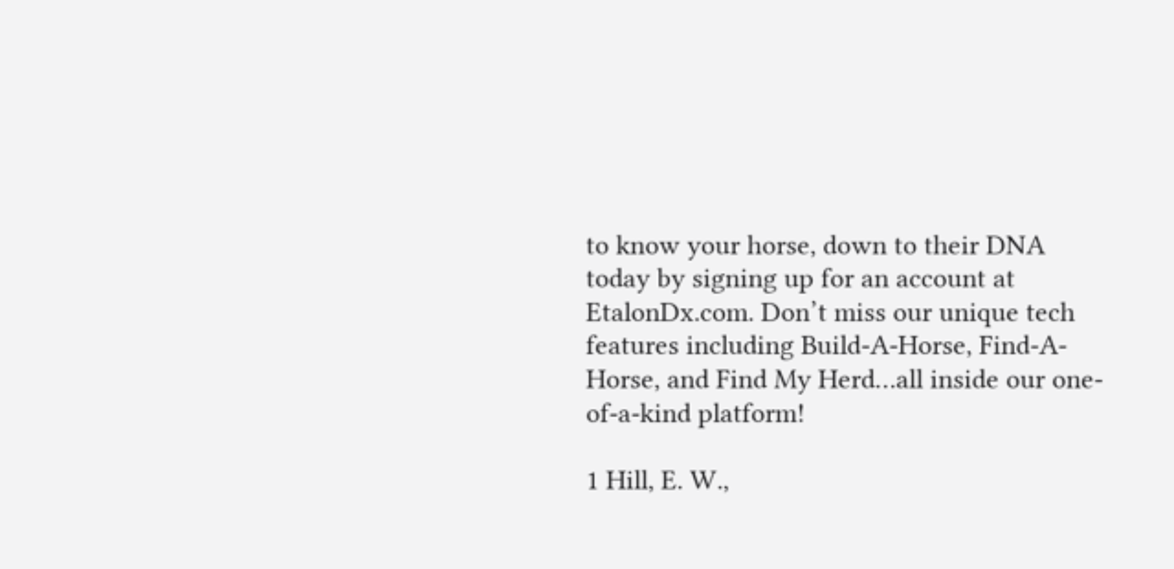to know your horse, down to their DNA today by signing up for an account at EtalonDx.com. Don’t miss our unique tech features including Build-A-Horse, Find-A-Horse, and Find My Herd…all inside our one-of-a-kind platform!

1 Hill, E. W.,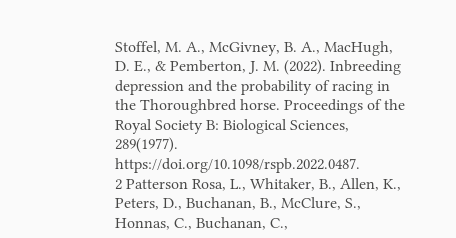Stoffel, M. A., McGivney, B. A., MacHugh, D. E., & Pemberton, J. M. (2022). Inbreeding depression and the probability of racing in the Thoroughbred horse. Proceedings of the Royal Society B: Biological Sciences, 289(1977). https://doi.org/10.1098/rspb.2022.0487.
2 Patterson Rosa, L., Whitaker, B., Allen, K., Peters, D., Buchanan, B., McClure, S., Honnas, C., Buchanan, C.,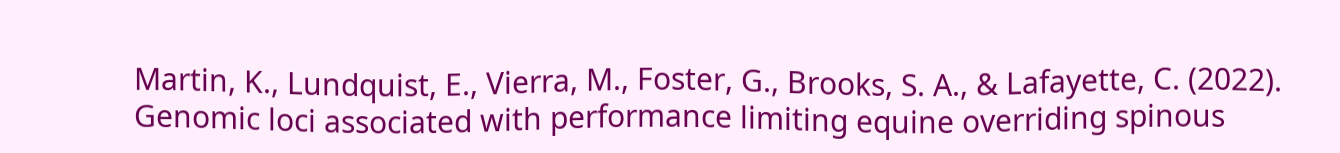Martin, K., Lundquist, E., Vierra, M., Foster, G., Brooks, S. A., & Lafayette, C. (2022). Genomic loci associated with performance limiting equine overriding spinous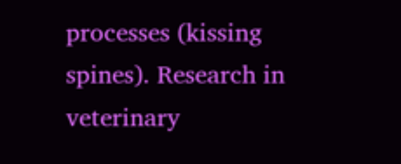processes (kissing spines). Research in veterinary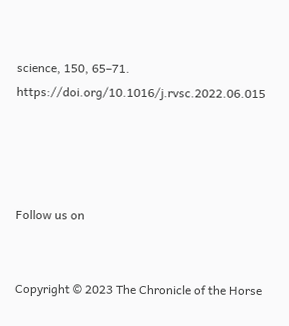science, 150, 65–71. https://doi.org/10.1016/j.rvsc.2022.06.015




Follow us on


Copyright © 2023 The Chronicle of the Horse